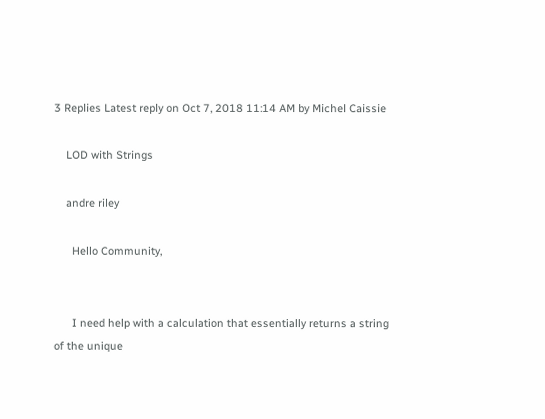3 Replies Latest reply on Oct 7, 2018 11:14 AM by Michel Caissie

    LOD with Strings

    andre riley

      Hello Community,


      I need help with a calculation that essentially returns a string of the unique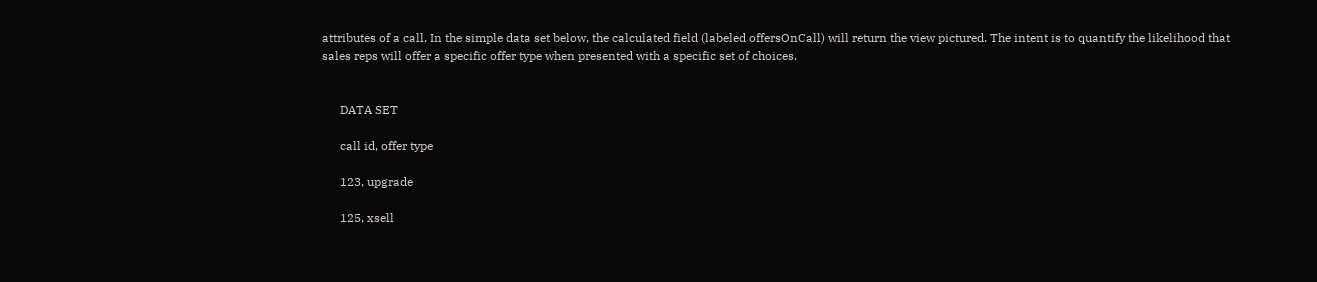attributes of a call. In the simple data set below, the calculated field (labeled offersOnCall) will return the view pictured. The intent is to quantify the likelihood that sales reps will offer a specific offer type when presented with a specific set of choices.


      DATA SET

      call id, offer type

      123, upgrade

      125, xsell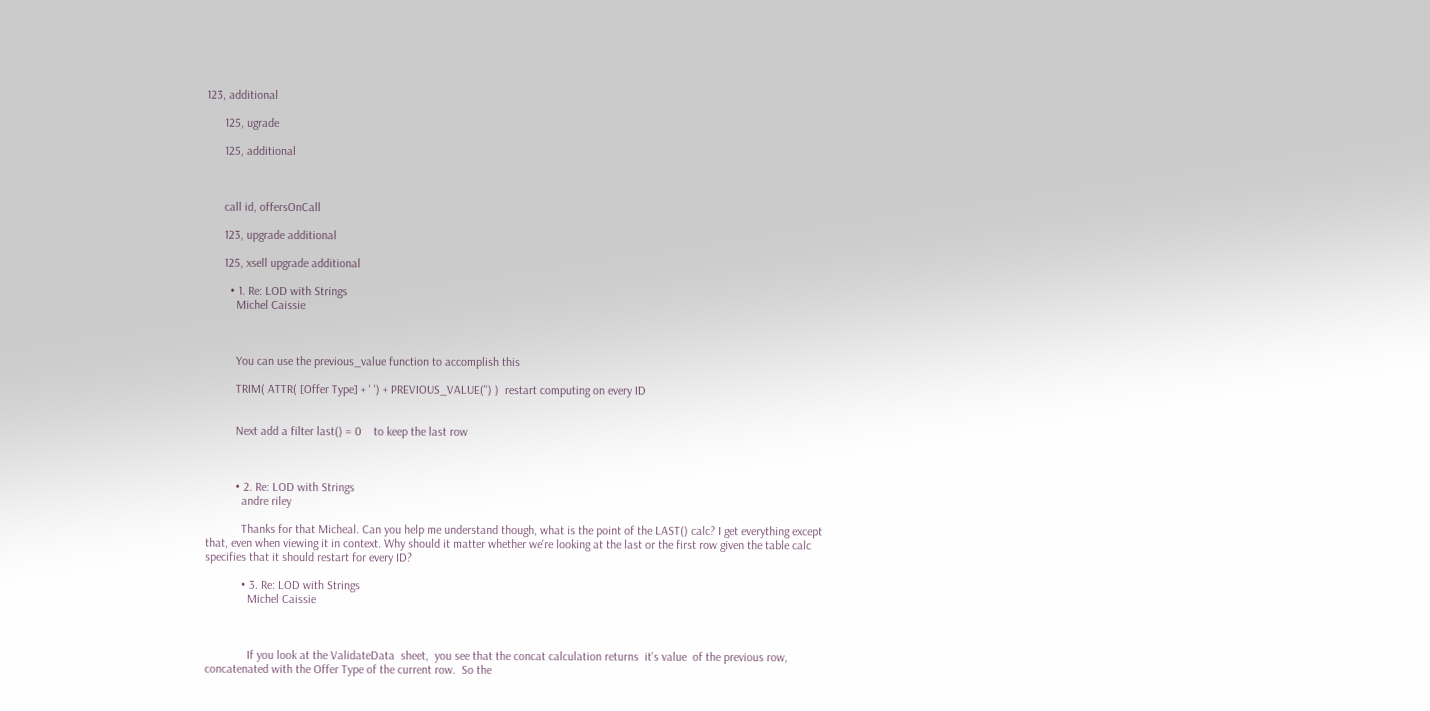123, additional

      125, ugrade

      125, additional



      call id, offersOnCall

      123, upgrade additional

      125, xsell upgrade additional

        • 1. Re: LOD with Strings
          Michel Caissie



          You can use the previous_value function to accomplish this

          TRIM( ATTR( [Offer Type] + ' ') + PREVIOUS_VALUE('') )  restart computing on every ID


          Next add a filter last() = 0    to keep the last row



          • 2. Re: LOD with Strings
            andre riley

            Thanks for that Micheal. Can you help me understand though, what is the point of the LAST() calc? I get everything except that, even when viewing it in context. Why should it matter whether we're looking at the last or the first row given the table calc specifies that it should restart for every ID?

            • 3. Re: LOD with Strings
              Michel Caissie



              If you look at the ValidateData  sheet,  you see that the concat calculation returns  it's value  of the previous row,  concatenated with the Offer Type of the current row.  So the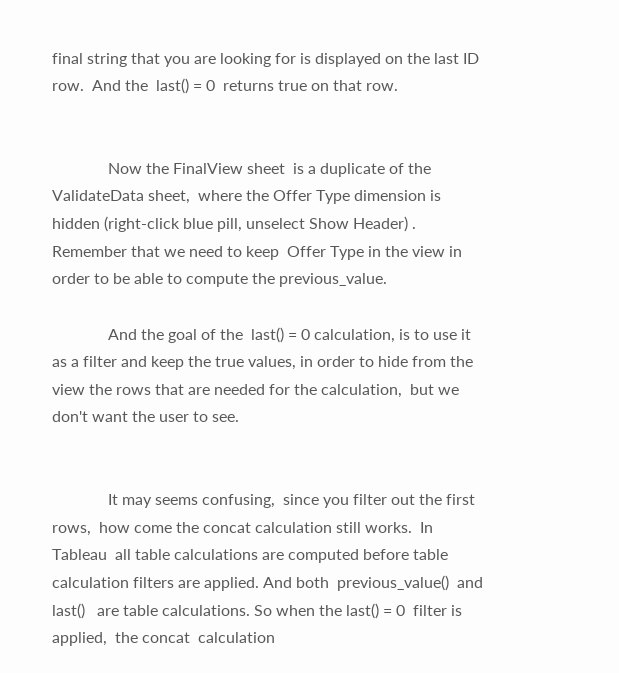final string that you are looking for is displayed on the last ID row.  And the  last() = 0  returns true on that row.


              Now the FinalView sheet  is a duplicate of the ValidateData sheet,  where the Offer Type dimension is hidden (right-click blue pill, unselect Show Header) . Remember that we need to keep  Offer Type in the view in order to be able to compute the previous_value.

              And the goal of the  last() = 0 calculation, is to use it as a filter and keep the true values, in order to hide from the view the rows that are needed for the calculation,  but we don't want the user to see.


              It may seems confusing,  since you filter out the first rows,  how come the concat calculation still works.  In Tableau  all table calculations are computed before table calculation filters are applied. And both  previous_value()  and last()   are table calculations. So when the last() = 0  filter is applied,  the concat  calculation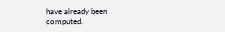have already been computed.